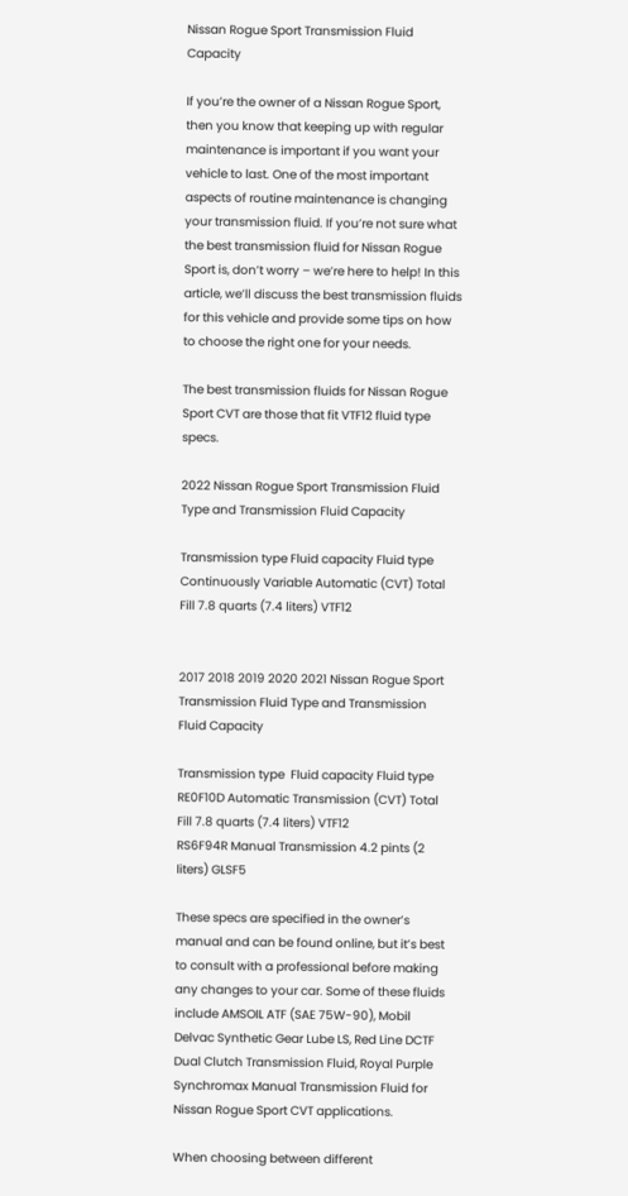Nissan Rogue Sport Transmission Fluid Capacity

If you’re the owner of a Nissan Rogue Sport, then you know that keeping up with regular maintenance is important if you want your vehicle to last. One of the most important aspects of routine maintenance is changing your transmission fluid. If you’re not sure what the best transmission fluid for Nissan Rogue Sport is, don’t worry – we’re here to help! In this article, we’ll discuss the best transmission fluids for this vehicle and provide some tips on how to choose the right one for your needs.

The best transmission fluids for Nissan Rogue Sport CVT are those that fit VTF12 fluid type specs.

2022 Nissan Rogue Sport Transmission Fluid Type and Transmission Fluid Capacity

Transmission type Fluid capacity Fluid type
Continuously Variable Automatic (CVT) Total Fill 7.8 quarts (7.4 liters) VTF12


2017 2018 2019 2020 2021 Nissan Rogue Sport Transmission Fluid Type and Transmission Fluid Capacity

Transmission type  Fluid capacity Fluid type
RE0F10D Automatic Transmission (CVT) Total Fill 7.8 quarts (7.4 liters) VTF12
RS6F94R Manual Transmission 4.2 pints (2 liters) GLSF5

These specs are specified in the owner’s manual and can be found online, but it’s best to consult with a professional before making any changes to your car. Some of these fluids include AMSOIL ATF (SAE 75W-90), Mobil Delvac Synthetic Gear Lube LS, Red Line DCTF Dual Clutch Transmission Fluid, Royal Purple Synchromax Manual Transmission Fluid for Nissan Rogue Sport CVT applications.

When choosing between different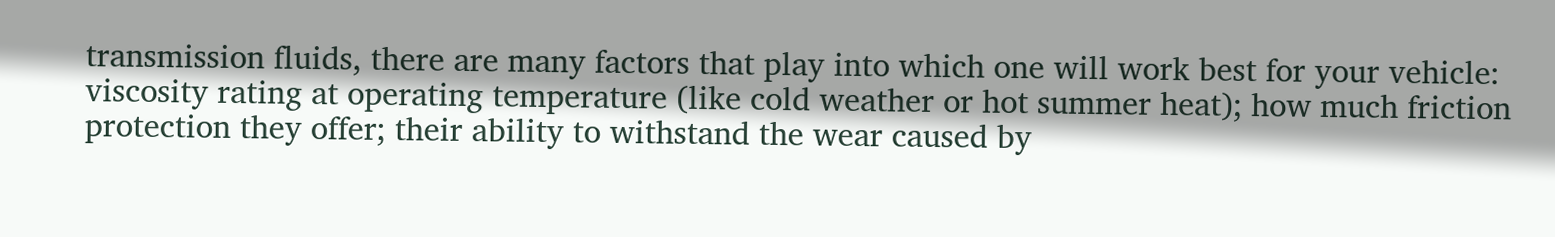transmission fluids, there are many factors that play into which one will work best for your vehicle: viscosity rating at operating temperature (like cold weather or hot summer heat); how much friction protection they offer; their ability to withstand the wear caused by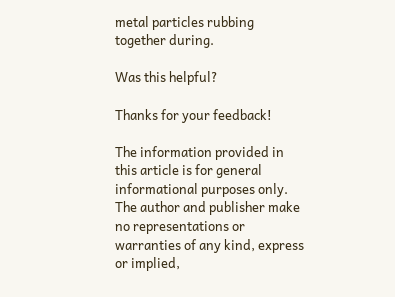metal particles rubbing together during.

Was this helpful?

Thanks for your feedback!

The information provided in this article is for general informational purposes only. The author and publisher make no representations or warranties of any kind, express or implied,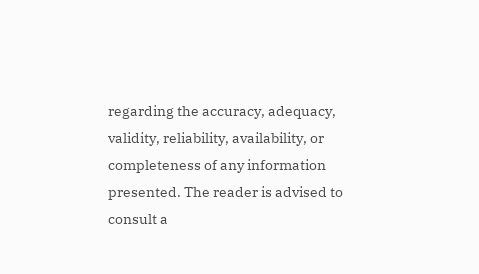regarding the accuracy, adequacy, validity, reliability, availability, or completeness of any information presented. The reader is advised to consult a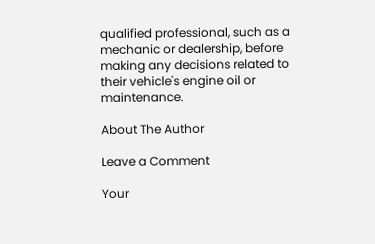qualified professional, such as a mechanic or dealership, before making any decisions related to their vehicle's engine oil or maintenance.

About The Author

Leave a Comment

Your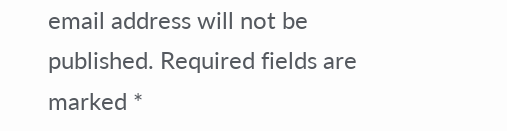email address will not be published. Required fields are marked *